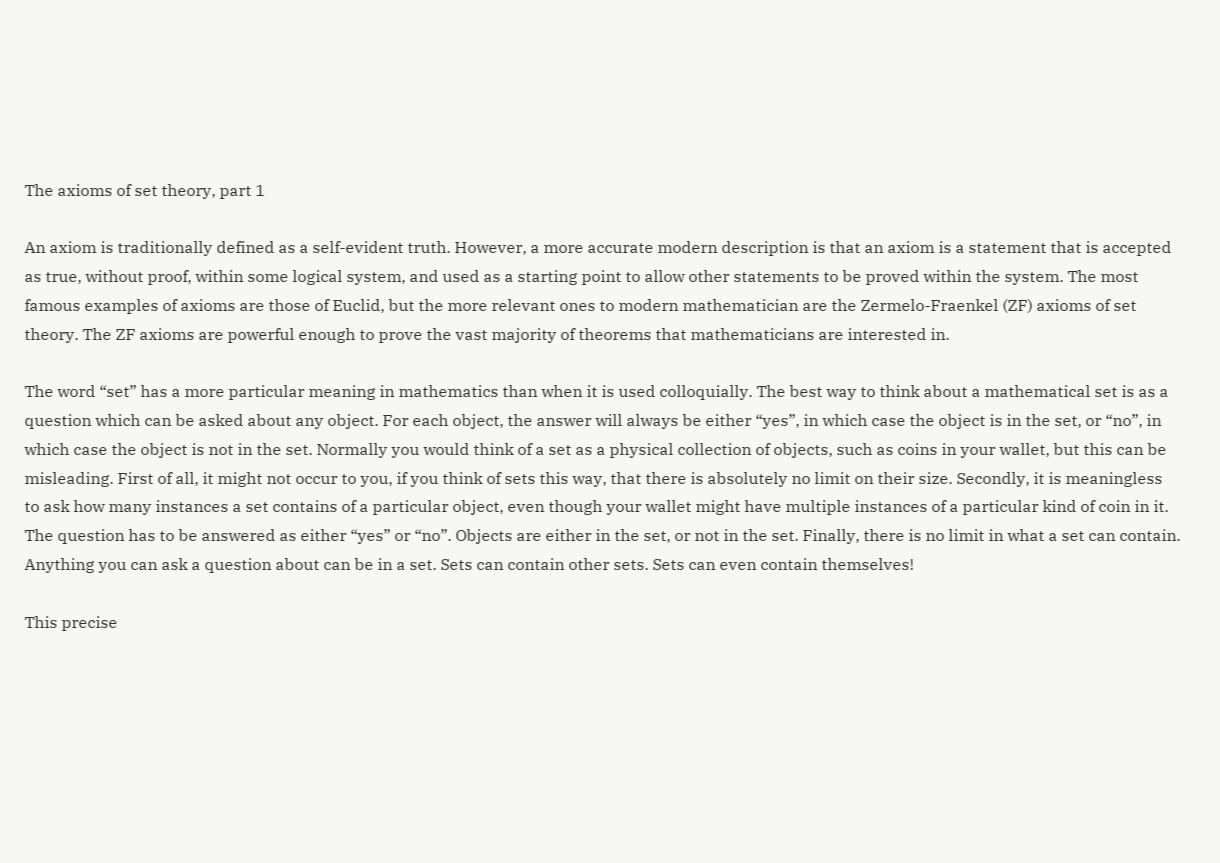The axioms of set theory, part 1

An axiom is traditionally defined as a self-evident truth. However, a more accurate modern description is that an axiom is a statement that is accepted as true, without proof, within some logical system, and used as a starting point to allow other statements to be proved within the system. The most famous examples of axioms are those of Euclid, but the more relevant ones to modern mathematician are the Zermelo-Fraenkel (ZF) axioms of set theory. The ZF axioms are powerful enough to prove the vast majority of theorems that mathematicians are interested in.

The word “set” has a more particular meaning in mathematics than when it is used colloquially. The best way to think about a mathematical set is as a question which can be asked about any object. For each object, the answer will always be either “yes”, in which case the object is in the set, or “no”, in which case the object is not in the set. Normally you would think of a set as a physical collection of objects, such as coins in your wallet, but this can be misleading. First of all, it might not occur to you, if you think of sets this way, that there is absolutely no limit on their size. Secondly, it is meaningless to ask how many instances a set contains of a particular object, even though your wallet might have multiple instances of a particular kind of coin in it. The question has to be answered as either “yes” or “no”. Objects are either in the set, or not in the set. Finally, there is no limit in what a set can contain. Anything you can ask a question about can be in a set. Sets can contain other sets. Sets can even contain themselves!

This precise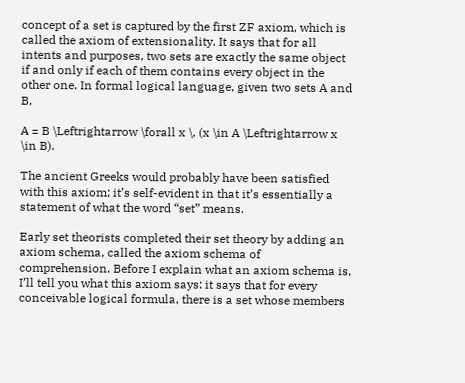concept of a set is captured by the first ZF axiom, which is called the axiom of extensionality. It says that for all intents and purposes, two sets are exactly the same object if and only if each of them contains every object in the other one. In formal logical language, given two sets A and B,

A = B \Leftrightarrow \forall x \, (x \in A \Leftrightarrow x \in B).

The ancient Greeks would probably have been satisfied with this axiom; it’s self-evident in that it’s essentially a statement of what the word “set” means.

Early set theorists completed their set theory by adding an axiom schema, called the axiom schema of comprehension. Before I explain what an axiom schema is, I’ll tell you what this axiom says: it says that for every conceivable logical formula, there is a set whose members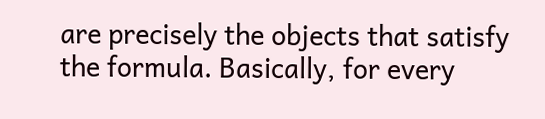are precisely the objects that satisfy the formula. Basically, for every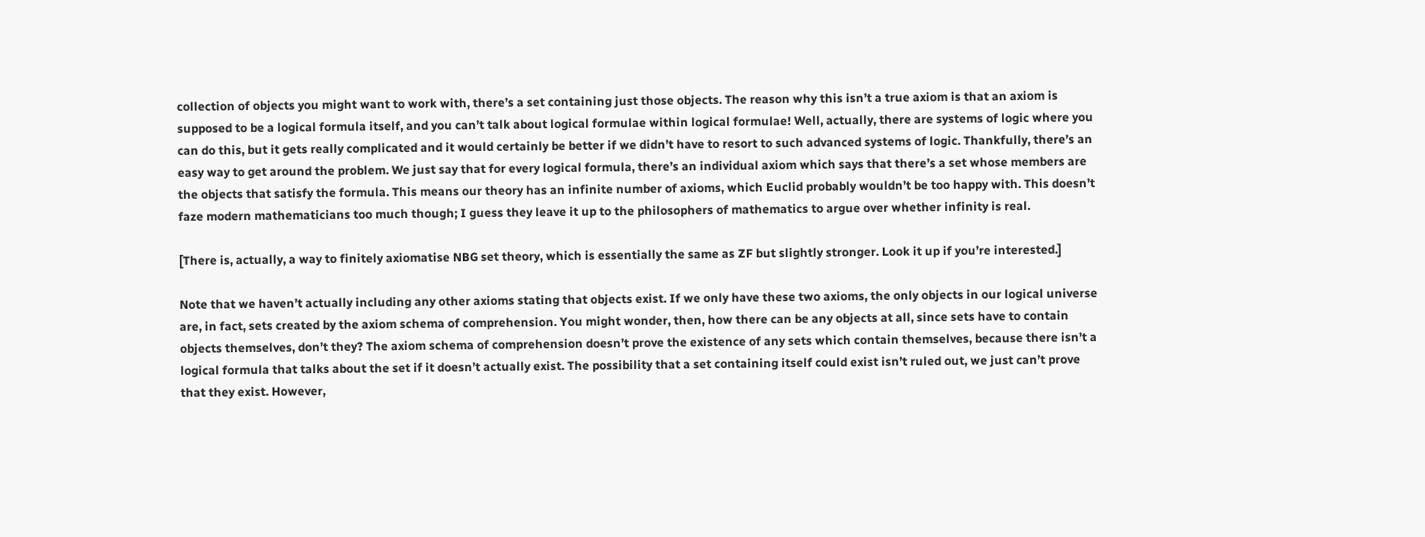collection of objects you might want to work with, there’s a set containing just those objects. The reason why this isn’t a true axiom is that an axiom is supposed to be a logical formula itself, and you can’t talk about logical formulae within logical formulae! Well, actually, there are systems of logic where you can do this, but it gets really complicated and it would certainly be better if we didn’t have to resort to such advanced systems of logic. Thankfully, there’s an easy way to get around the problem. We just say that for every logical formula, there’s an individual axiom which says that there’s a set whose members are the objects that satisfy the formula. This means our theory has an infinite number of axioms, which Euclid probably wouldn’t be too happy with. This doesn’t faze modern mathematicians too much though; I guess they leave it up to the philosophers of mathematics to argue over whether infinity is real.

[There is, actually, a way to finitely axiomatise NBG set theory, which is essentially the same as ZF but slightly stronger. Look it up if you’re interested.]

Note that we haven’t actually including any other axioms stating that objects exist. If we only have these two axioms, the only objects in our logical universe are, in fact, sets created by the axiom schema of comprehension. You might wonder, then, how there can be any objects at all, since sets have to contain objects themselves, don’t they? The axiom schema of comprehension doesn’t prove the existence of any sets which contain themselves, because there isn’t a logical formula that talks about the set if it doesn’t actually exist. The possibility that a set containing itself could exist isn’t ruled out, we just can’t prove that they exist. However,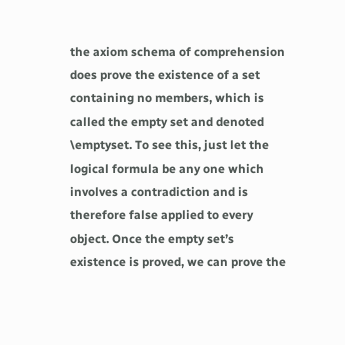the axiom schema of comprehension does prove the existence of a set containing no members, which is called the empty set and denoted \emptyset. To see this, just let the logical formula be any one which involves a contradiction and is therefore false applied to every object. Once the empty set’s existence is proved, we can prove the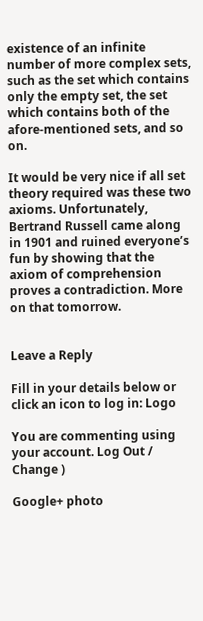existence of an infinite number of more complex sets, such as the set which contains only the empty set, the set which contains both of the afore-mentioned sets, and so on.

It would be very nice if all set theory required was these two axioms. Unfortunately, Bertrand Russell came along in 1901 and ruined everyone’s fun by showing that the axiom of comprehension proves a contradiction. More on that tomorrow.


Leave a Reply

Fill in your details below or click an icon to log in: Logo

You are commenting using your account. Log Out /  Change )

Google+ photo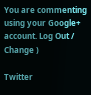You are commenting using your Google+ account. Log Out /  Change )

Twitter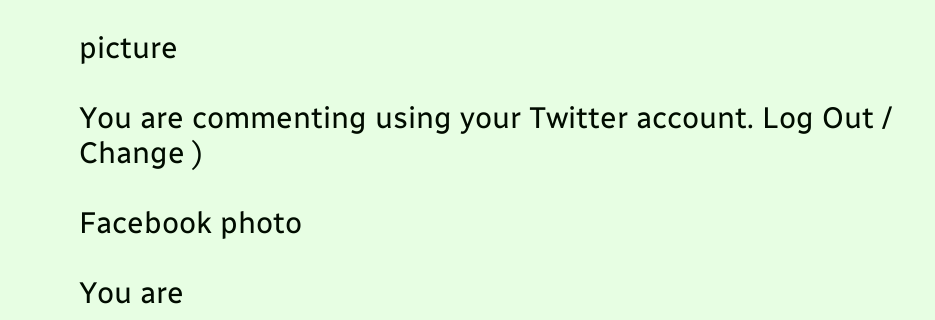picture

You are commenting using your Twitter account. Log Out /  Change )

Facebook photo

You are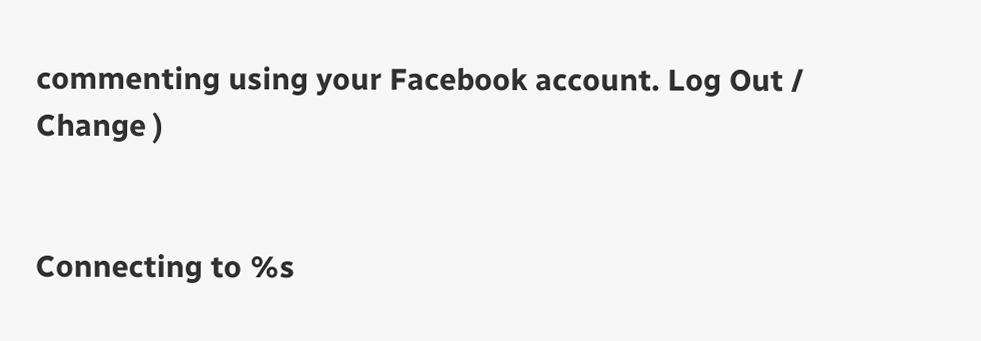commenting using your Facebook account. Log Out /  Change )


Connecting to %s